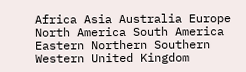Africa Asia Australia Europe North America South America
Eastern Northern Southern Western United Kingdom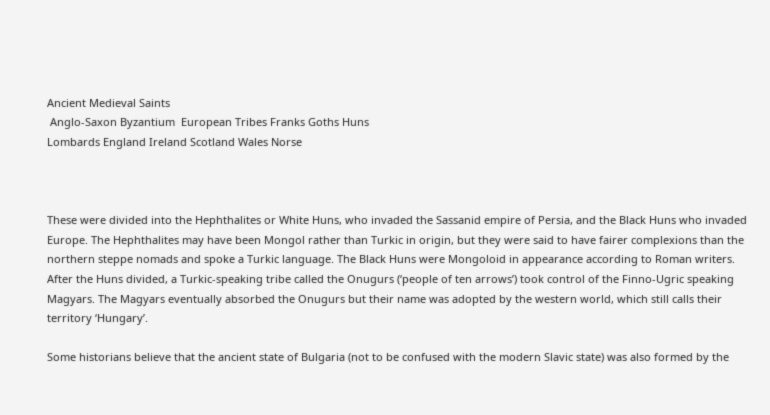Ancient Medieval Saints
 Anglo-Saxon Byzantium  European Tribes Franks Goths Huns
Lombards England Ireland Scotland Wales Norse



These were divided into the Hephthalites or White Huns, who invaded the Sassanid empire of Persia, and the Black Huns who invaded Europe. The Hephthalites may have been Mongol rather than Turkic in origin, but they were said to have fairer complexions than the northern steppe nomads and spoke a Turkic language. The Black Huns were Mongoloid in appearance according to Roman writers. After the Huns divided, a Turkic-speaking tribe called the Onugurs (‘people of ten arrows’) took control of the Finno-Ugric speaking Magyars. The Magyars eventually absorbed the Onugurs but their name was adopted by the western world, which still calls their territory ‘Hungary’.

Some historians believe that the ancient state of Bulgaria (not to be confused with the modern Slavic state) was also formed by the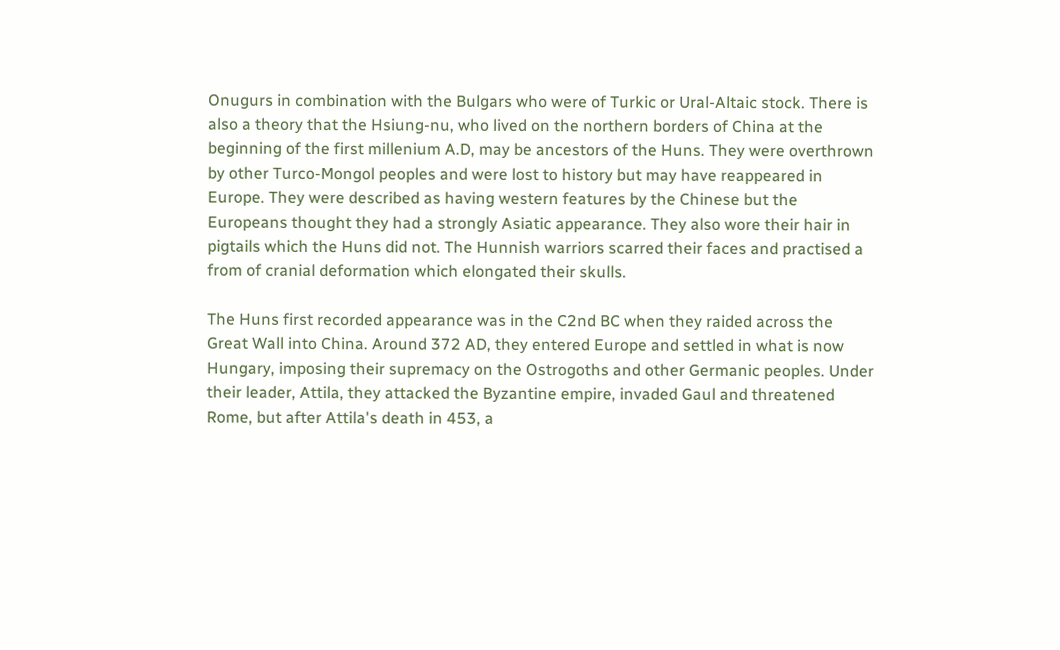Onugurs in combination with the Bulgars who were of Turkic or Ural-Altaic stock. There is also a theory that the Hsiung-nu, who lived on the northern borders of China at the beginning of the first millenium A.D, may be ancestors of the Huns. They were overthrown by other Turco-Mongol peoples and were lost to history but may have reappeared in Europe. They were described as having western features by the Chinese but the Europeans thought they had a strongly Asiatic appearance. They also wore their hair in pigtails which the Huns did not. The Hunnish warriors scarred their faces and practised a from of cranial deformation which elongated their skulls.

The Huns first recorded appearance was in the C2nd BC when they raided across the Great Wall into China. Around 372 AD, they entered Europe and settled in what is now Hungary, imposing their supremacy on the Ostrogoths and other Germanic peoples. Under their leader, Attila, they attacked the Byzantine empire, invaded Gaul and threatened Rome, but after Attila's death in 453, a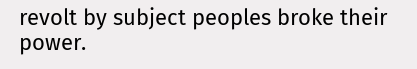revolt by subject peoples broke their power.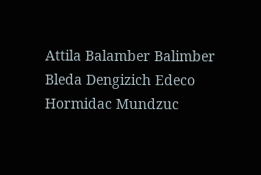Attila Balamber Balimber Bleda Dengizich Edeco
Hormidac Mundzuc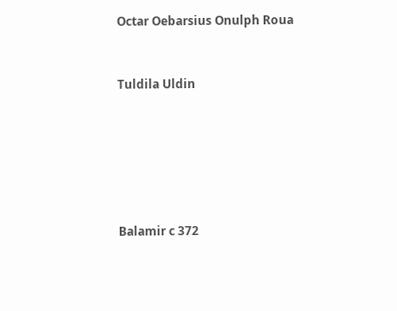Octar Oebarsius Onulph Roua


Tuldila Uldin






Balamir c 372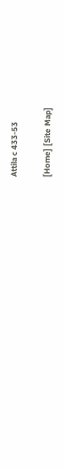Attila c 433-53

[Home] [Site Map]